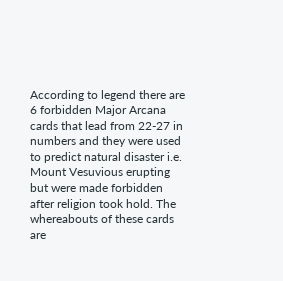According to legend there are 6 forbidden Major Arcana cards that lead from 22-27 in numbers and they were used to predict natural disaster i.e. Mount Vesuvious erupting but were made forbidden after religion took hold. The whereabouts of these cards are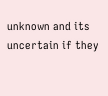unknown and its uncertain if they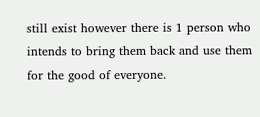still exist however there is 1 person who intends to bring them back and use them for the good of everyone.